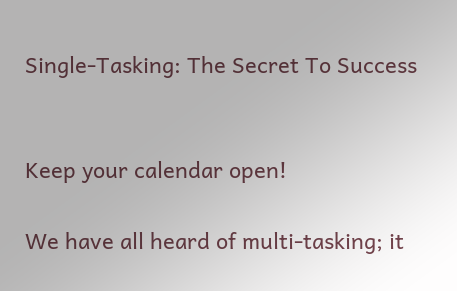Single-Tasking: The Secret To Success


Keep your calendar open!

We have all heard of multi-tasking; it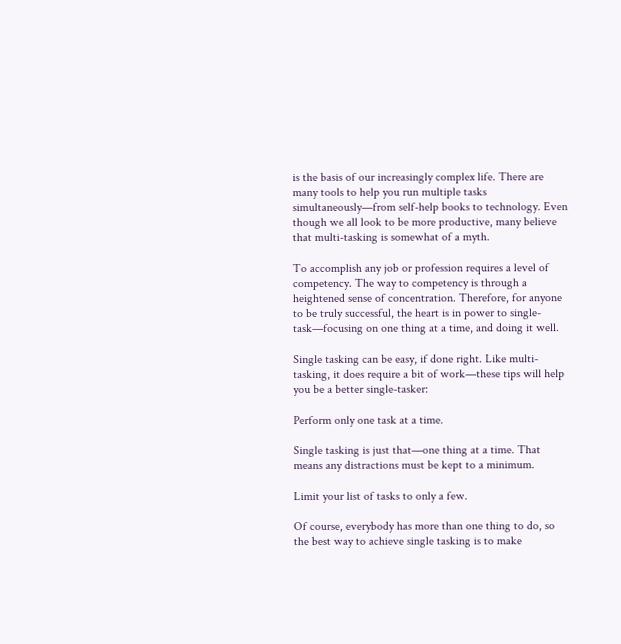is the basis of our increasingly complex life. There are many tools to help you run multiple tasks simultaneously—from self-help books to technology. Even though we all look to be more productive, many believe that multi-tasking is somewhat of a myth.

To accomplish any job or profession requires a level of competency. The way to competency is through a heightened sense of concentration. Therefore, for anyone to be truly successful, the heart is in power to single-task—focusing on one thing at a time, and doing it well.

Single tasking can be easy, if done right. Like multi-tasking, it does require a bit of work—these tips will help you be a better single-tasker:

Perform only one task at a time.

Single tasking is just that—one thing at a time. That means any distractions must be kept to a minimum.

Limit your list of tasks to only a few.

Of course, everybody has more than one thing to do, so the best way to achieve single tasking is to make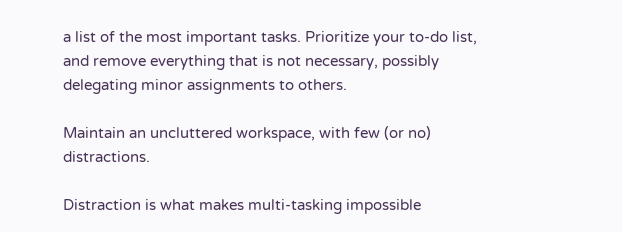a list of the most important tasks. Prioritize your to-do list, and remove everything that is not necessary, possibly delegating minor assignments to others.

Maintain an uncluttered workspace, with few (or no) distractions.

Distraction is what makes multi-tasking impossible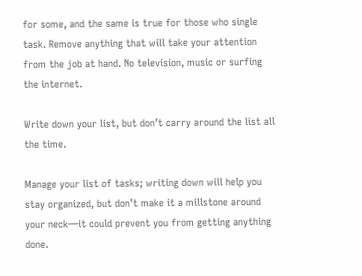for some, and the same is true for those who single task. Remove anything that will take your attention from the job at hand. No television, music or surfing the internet.

Write down your list, but don’t carry around the list all the time.

Manage your list of tasks; writing down will help you stay organized, but don’t make it a millstone around your neck—it could prevent you from getting anything done.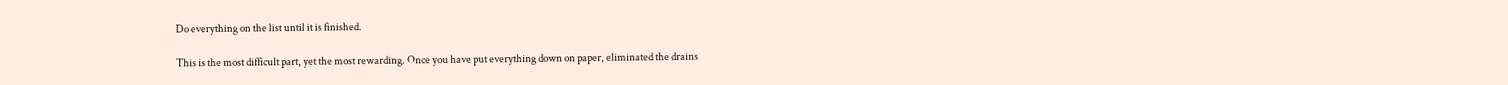Do everything on the list until it is finished.

This is the most difficult part, yet the most rewarding. Once you have put everything down on paper, eliminated the drains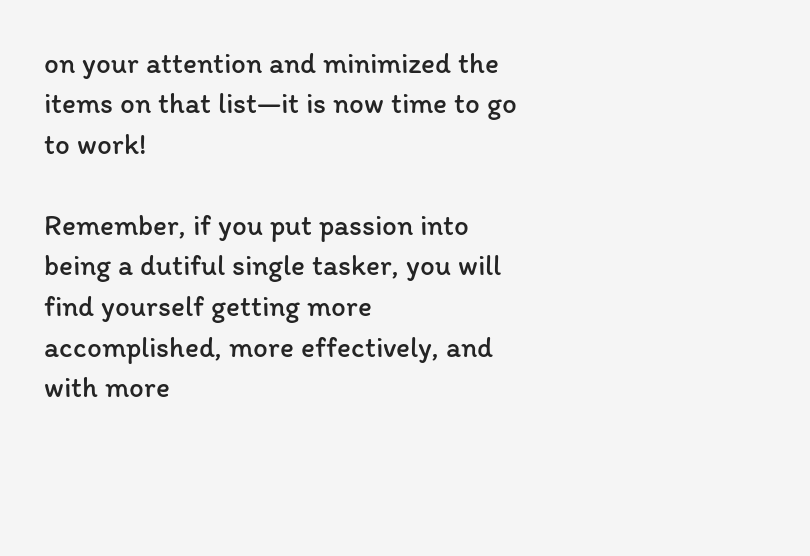on your attention and minimized the items on that list—it is now time to go to work!

Remember, if you put passion into being a dutiful single tasker, you will find yourself getting more accomplished, more effectively, and with more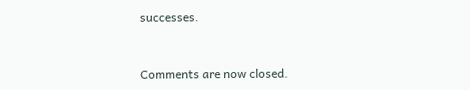successes.


Comments are now closed.